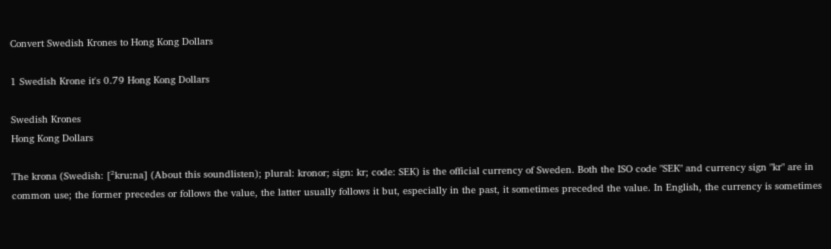Convert Swedish Krones to Hong Kong Dollars

1 Swedish Krone it's 0.79 Hong Kong Dollars

Swedish Krones
Hong Kong Dollars

The krona (Swedish: [²kruːna] (About this soundlisten); plural: kronor; sign: kr; code: SEK) is the official currency of Sweden. Both the ISO code "SEK" and currency sign "kr" are in common use; the former precedes or follows the value, the latter usually follows it but, especially in the past, it sometimes preceded the value. In English, the currency is sometimes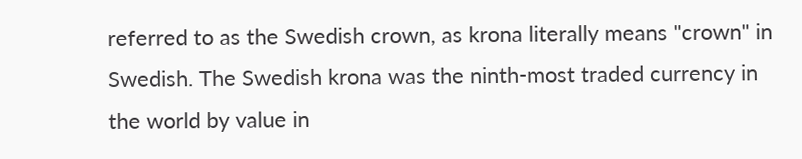referred to as the Swedish crown, as krona literally means "crown" in Swedish. The Swedish krona was the ninth-most traded currency in the world by value in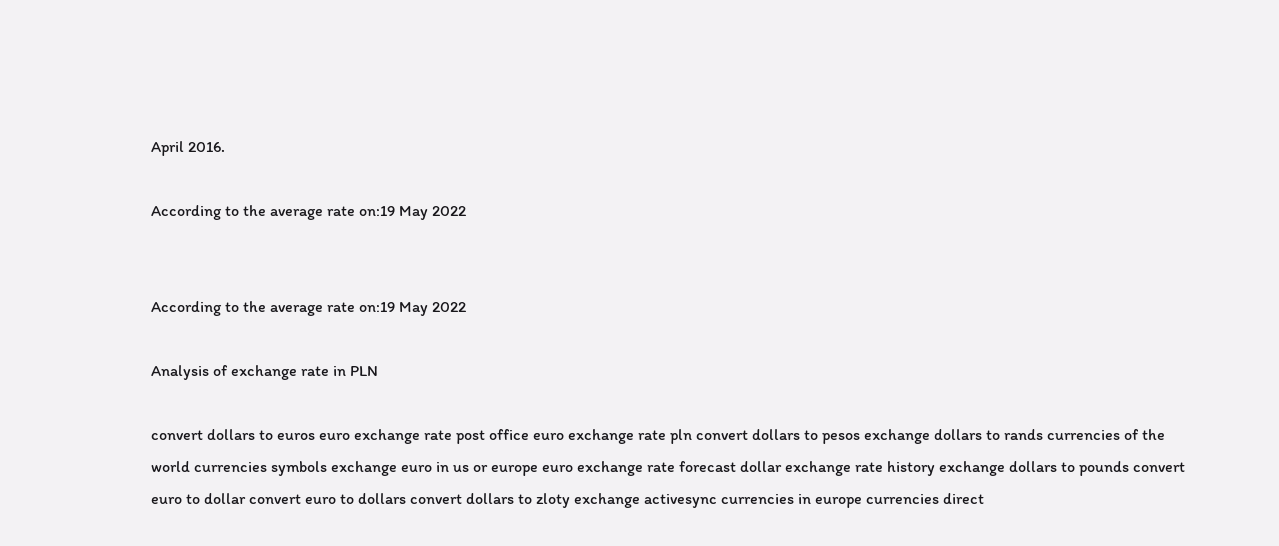April 2016.

According to the average rate on:19 May 2022


According to the average rate on:19 May 2022

Analysis of exchange rate in PLN

convert dollars to euros euro exchange rate post office euro exchange rate pln convert dollars to pesos exchange dollars to rands currencies of the world currencies symbols exchange euro in us or europe euro exchange rate forecast dollar exchange rate history exchange dollars to pounds convert euro to dollar convert euro to dollars convert dollars to zloty exchange activesync currencies in europe currencies direct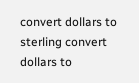convert dollars to sterling convert dollars to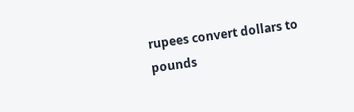rupees convert dollars to pounds